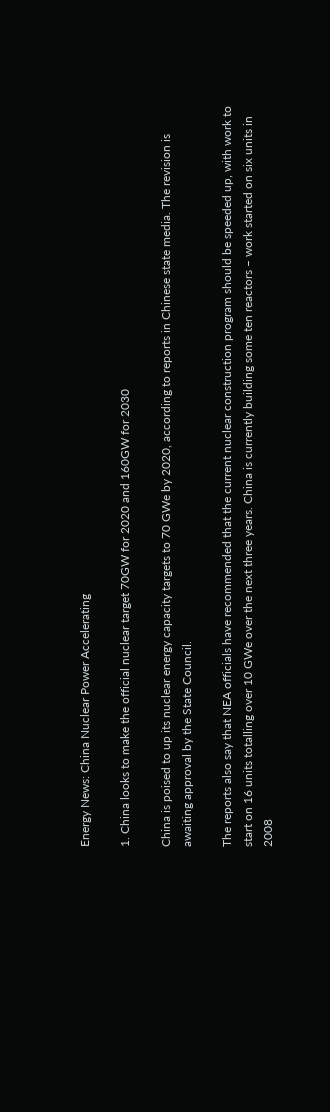Energy News: China Nuclear Power Accelerating

1. China looks to make the official nuclear target 70GW for 2020 and 160GW for 2030

China is poised to up its nuclear energy capacity targets to 70 GWe by 2020, according to reports in Chinese state media. The revision is awaiting approval by the State Council.

The reports also say that NEA officials have recommended that the current nuclear construction program should be speeded up, with work to start on 16 units totalling over 10 GWe over the next three years. China is currently building some ten reactors – work started on six units in 2008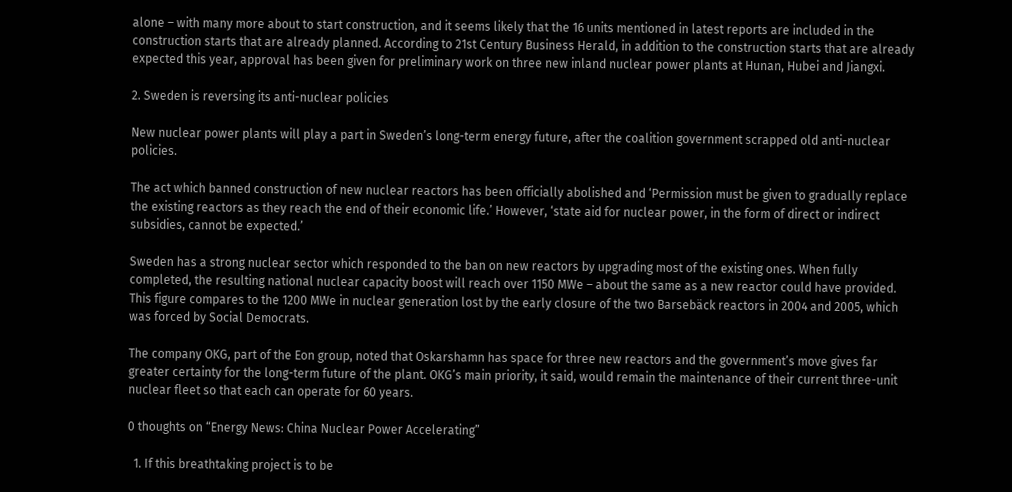alone – with many more about to start construction, and it seems likely that the 16 units mentioned in latest reports are included in the construction starts that are already planned. According to 21st Century Business Herald, in addition to the construction starts that are already expected this year, approval has been given for preliminary work on three new inland nuclear power plants at Hunan, Hubei and Jiangxi.

2. Sweden is reversing its anti-nuclear policies

New nuclear power plants will play a part in Sweden’s long-term energy future, after the coalition government scrapped old anti-nuclear policies.

The act which banned construction of new nuclear reactors has been officially abolished and ‘Permission must be given to gradually replace the existing reactors as they reach the end of their economic life.’ However, ‘state aid for nuclear power, in the form of direct or indirect subsidies, cannot be expected.’

Sweden has a strong nuclear sector which responded to the ban on new reactors by upgrading most of the existing ones. When fully completed, the resulting national nuclear capacity boost will reach over 1150 MWe – about the same as a new reactor could have provided. This figure compares to the 1200 MWe in nuclear generation lost by the early closure of the two Barsebäck reactors in 2004 and 2005, which was forced by Social Democrats.

The company OKG, part of the Eon group, noted that Oskarshamn has space for three new reactors and the government’s move gives far greater certainty for the long-term future of the plant. OKG’s main priority, it said, would remain the maintenance of their current three-unit nuclear fleet so that each can operate for 60 years.

0 thoughts on “Energy News: China Nuclear Power Accelerating”

  1. If this breathtaking project is to be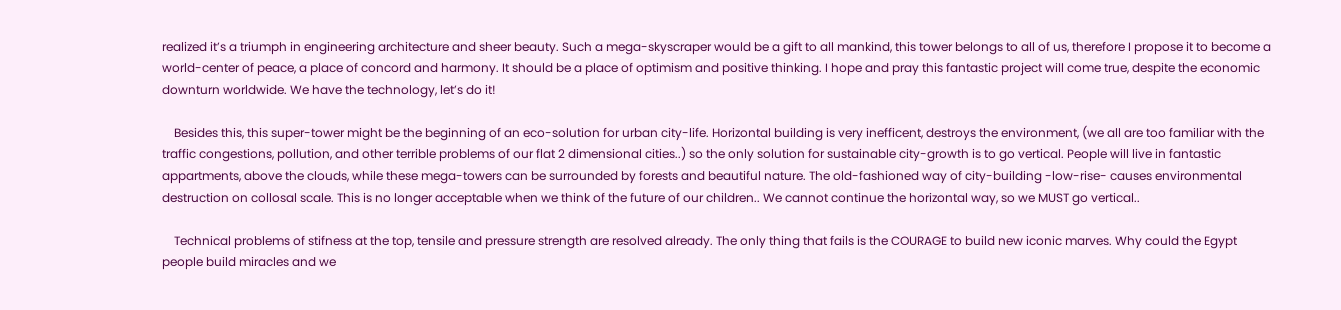realized it’s a triumph in engineering architecture and sheer beauty. Such a mega-skyscraper would be a gift to all mankind, this tower belongs to all of us, therefore I propose it to become a world-center of peace, a place of concord and harmony. It should be a place of optimism and positive thinking. I hope and pray this fantastic project will come true, despite the economic downturn worldwide. We have the technology, let’s do it!

    Besides this, this super-tower might be the beginning of an eco-solution for urban city-life. Horizontal building is very inefficent, destroys the environment, (we all are too familiar with the traffic congestions, pollution, and other terrible problems of our flat 2 dimensional cities..) so the only solution for sustainable city-growth is to go vertical. People will live in fantastic appartments, above the clouds, while these mega-towers can be surrounded by forests and beautiful nature. The old-fashioned way of city-building -low-rise- causes environmental destruction on collosal scale. This is no longer acceptable when we think of the future of our children.. We cannot continue the horizontal way, so we MUST go vertical..

    Technical problems of stifness at the top, tensile and pressure strength are resolved already. The only thing that fails is the COURAGE to build new iconic marves. Why could the Egypt people build miracles and we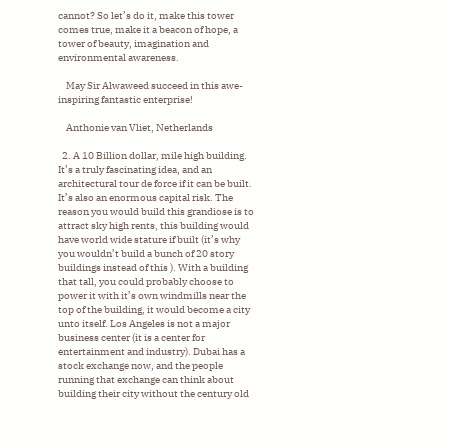cannot? So let’s do it, make this tower comes true, make it a beacon of hope, a tower of beauty, imagination and environmental awareness.

    May Sir Alwaweed succeed in this awe-inspiring fantastic enterprise!

    Anthonie van Vliet, Netherlands

  2. A 10 Billion dollar, mile high building. It’s a truly fascinating idea, and an architectural tour de force if it can be built. It’s also an enormous capital risk. The reason you would build this grandiose is to attract sky high rents, this building would have world wide stature if built (it’s why you wouldn’t build a bunch of 20 story buildings instead of this ). With a building that tall, you could probably choose to power it with it’s own windmills near the top of the building, it would become a city unto itself. Los Angeles is not a major business center (it is a center for entertainment and industry). Dubai has a stock exchange now, and the people running that exchange can think about building their city without the century old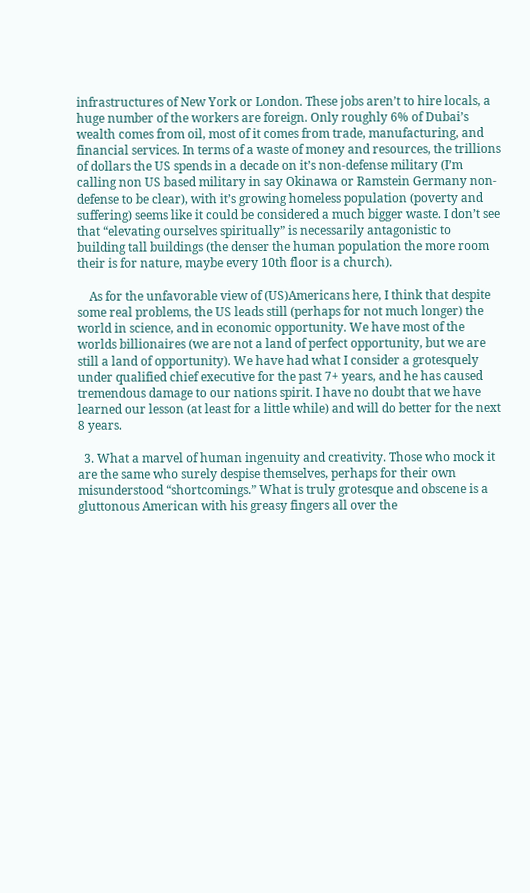infrastructures of New York or London. These jobs aren’t to hire locals, a huge number of the workers are foreign. Only roughly 6% of Dubai’s wealth comes from oil, most of it comes from trade, manufacturing, and financial services. In terms of a waste of money and resources, the trillions of dollars the US spends in a decade on it’s non-defense military (I’m calling non US based military in say Okinawa or Ramstein Germany non-defense to be clear), with it’s growing homeless population (poverty and suffering) seems like it could be considered a much bigger waste. I don’t see that “elevating ourselves spiritually” is necessarily antagonistic to building tall buildings (the denser the human population the more room their is for nature, maybe every 10th floor is a church).

    As for the unfavorable view of (US)Americans here, I think that despite some real problems, the US leads still (perhaps for not much longer) the world in science, and in economic opportunity. We have most of the worlds billionaires (we are not a land of perfect opportunity, but we are still a land of opportunity). We have had what I consider a grotesquely under qualified chief executive for the past 7+ years, and he has caused tremendous damage to our nations spirit. I have no doubt that we have learned our lesson (at least for a little while) and will do better for the next 8 years.

  3. What a marvel of human ingenuity and creativity. Those who mock it are the same who surely despise themselves, perhaps for their own misunderstood “shortcomings.” What is truly grotesque and obscene is a gluttonous American with his greasy fingers all over the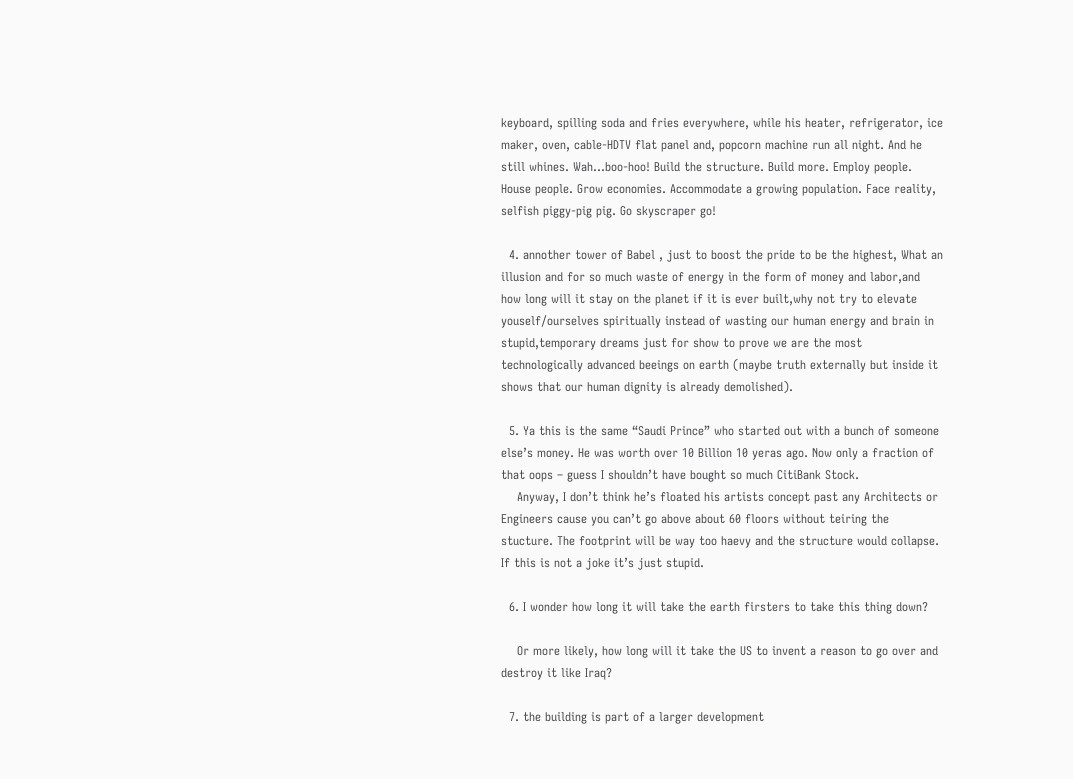keyboard, spilling soda and fries everywhere, while his heater, refrigerator, ice maker, oven, cable-HDTV flat panel and, popcorn machine run all night. And he still whines. Wah…boo-hoo! Build the structure. Build more. Employ people. House people. Grow economies. Accommodate a growing population. Face reality, selfish piggy-pig pig. Go skyscraper go!

  4. annother tower of Babel , just to boost the pride to be the highest, What an illusion and for so much waste of energy in the form of money and labor,and how long will it stay on the planet if it is ever built,why not try to elevate youself/ourselves spiritually instead of wasting our human energy and brain in stupid,temporary dreams just for show to prove we are the most technologically advanced beeings on earth (maybe truth externally but inside it shows that our human dignity is already demolished).

  5. Ya this is the same “Saudi Prince” who started out with a bunch of someone else’s money. He was worth over 10 Billion 10 yeras ago. Now only a fraction of that oops – guess I shouldn’t have bought so much CitiBank Stock.
    Anyway, I don’t think he’s floated his artists concept past any Architects or Engineers cause you can’t go above about 60 floors without teiring the stucture. The footprint will be way too haevy and the structure would collapse. If this is not a joke it’s just stupid.

  6. I wonder how long it will take the earth firsters to take this thing down?

    Or more likely, how long will it take the US to invent a reason to go over and destroy it like Iraq?

  7. the building is part of a larger development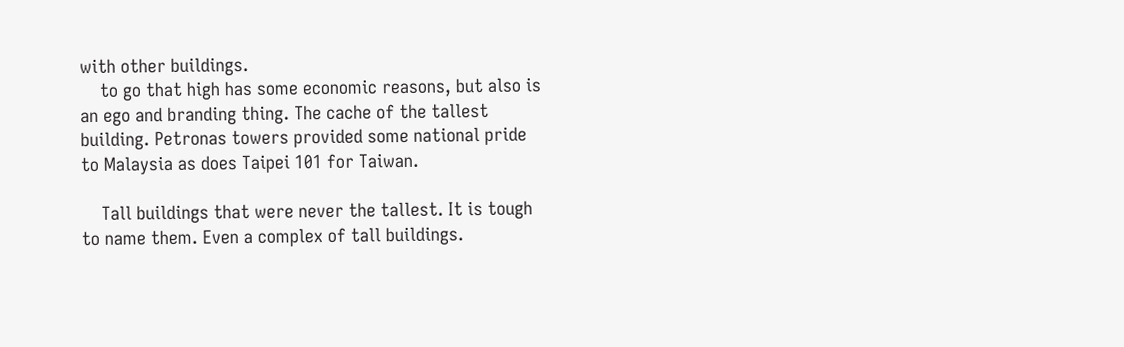with other buildings.
    to go that high has some economic reasons, but also is an ego and branding thing. The cache of the tallest building. Petronas towers provided some national pride to Malaysia as does Taipei 101 for Taiwan.

    Tall buildings that were never the tallest. It is tough to name them. Even a complex of tall buildings.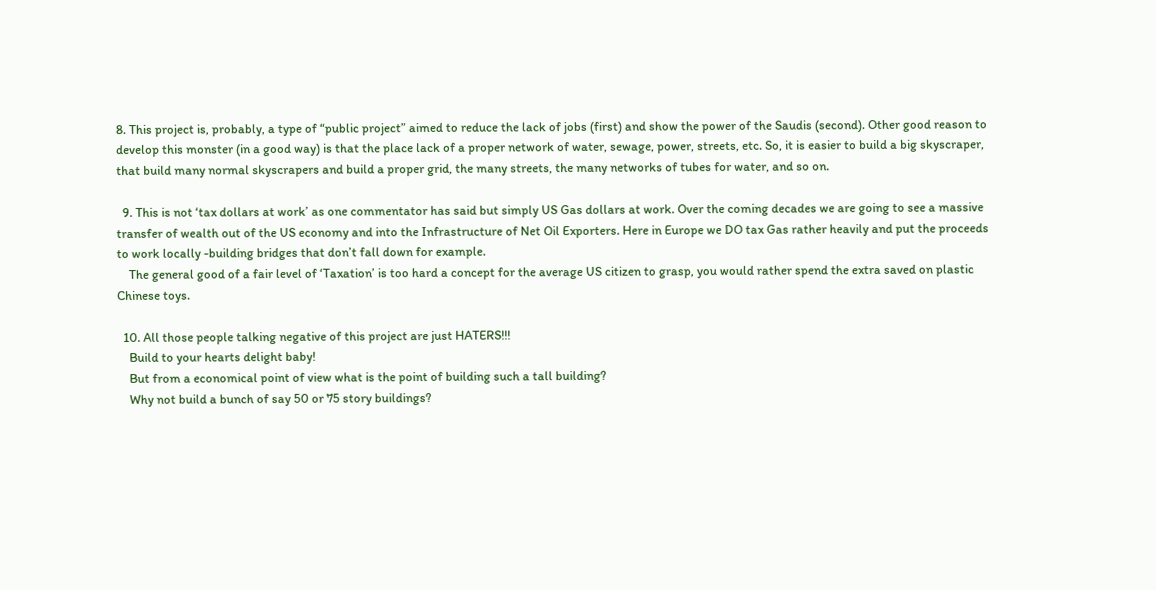8. This project is, probably, a type of “public project” aimed to reduce the lack of jobs (first) and show the power of the Saudis (second). Other good reason to develop this monster (in a good way) is that the place lack of a proper network of water, sewage, power, streets, etc. So, it is easier to build a big skyscraper, that build many normal skyscrapers and build a proper grid, the many streets, the many networks of tubes for water, and so on.

  9. This is not ‘tax dollars at work’ as one commentator has said but simply US Gas dollars at work. Over the coming decades we are going to see a massive transfer of wealth out of the US economy and into the Infrastructure of Net Oil Exporters. Here in Europe we DO tax Gas rather heavily and put the proceeds to work locally -building bridges that don’t fall down for example.
    The general good of a fair level of ‘Taxation’ is too hard a concept for the average US citizen to grasp, you would rather spend the extra saved on plastic Chinese toys.

  10. All those people talking negative of this project are just HATERS!!!
    Build to your hearts delight baby!
    But from a economical point of view what is the point of building such a tall building?
    Why not build a bunch of say 50 or 75 story buildings?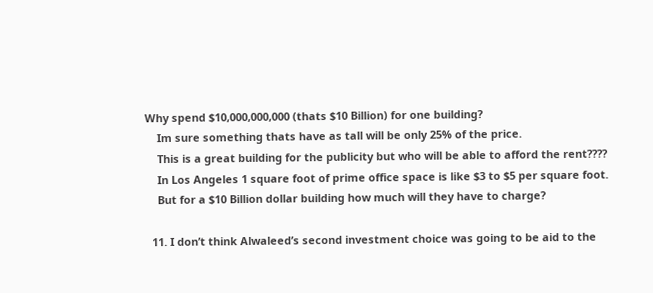Why spend $10,000,000,000 (thats $10 Billion) for one building?
    Im sure something thats have as tall will be only 25% of the price.
    This is a great building for the publicity but who will be able to afford the rent????
    In Los Angeles 1 square foot of prime office space is like $3 to $5 per square foot.
    But for a $10 Billion dollar building how much will they have to charge?

  11. I don’t think Alwaleed’s second investment choice was going to be aid to the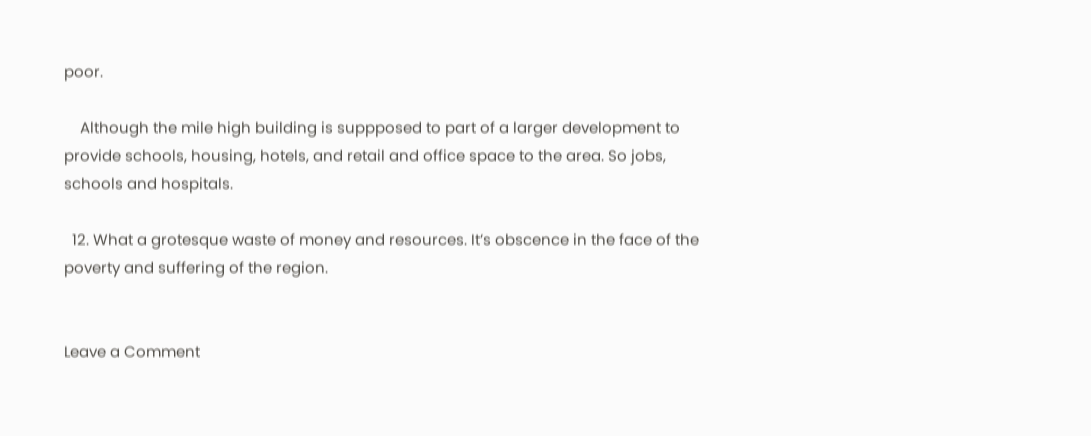poor.

    Although the mile high building is suppposed to part of a larger development to provide schools, housing, hotels, and retail and office space to the area. So jobs, schools and hospitals.

  12. What a grotesque waste of money and resources. It’s obscence in the face of the poverty and suffering of the region.


Leave a Comment